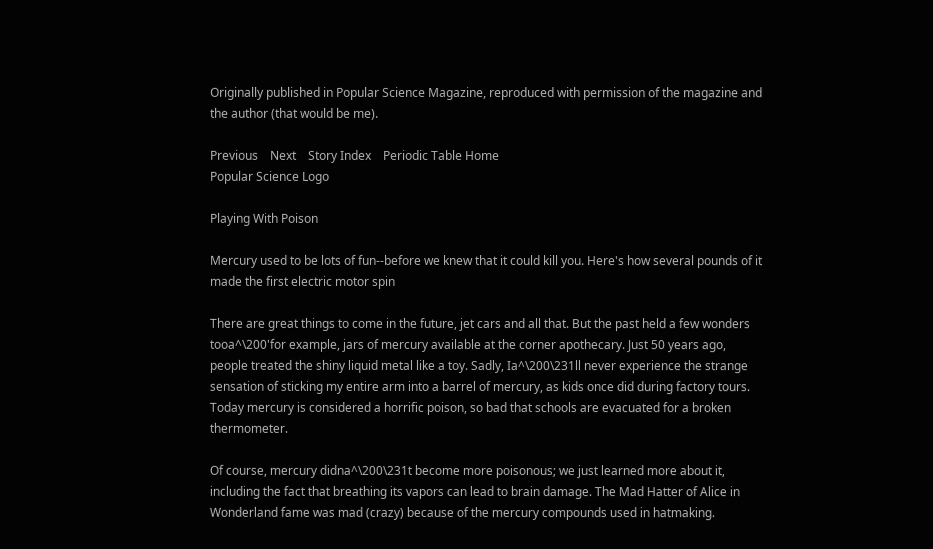Originally published in Popular Science Magazine, reproduced with permission of the magazine and the author (that would be me).

Previous    Next    Story Index    Periodic Table Home
Popular Science Logo

Playing With Poison

Mercury used to be lots of fun--before we knew that it could kill you. Here's how several pounds of it made the first electric motor spin

There are great things to come in the future, jet cars and all that. But the past held a few wonders tooa^\200'for example, jars of mercury available at the corner apothecary. Just 50 years ago, people treated the shiny liquid metal like a toy. Sadly, Ia^\200\231ll never experience the strange sensation of sticking my entire arm into a barrel of mercury, as kids once did during factory tours. Today mercury is considered a horrific poison, so bad that schools are evacuated for a broken thermometer.

Of course, mercury didna^\200\231t become more poisonous; we just learned more about it, including the fact that breathing its vapors can lead to brain damage. The Mad Hatter of Alice in Wonderland fame was mad (crazy) because of the mercury compounds used in hatmaking.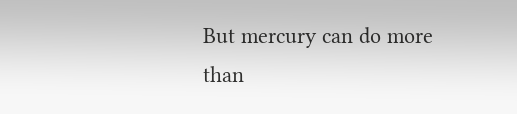But mercury can do more than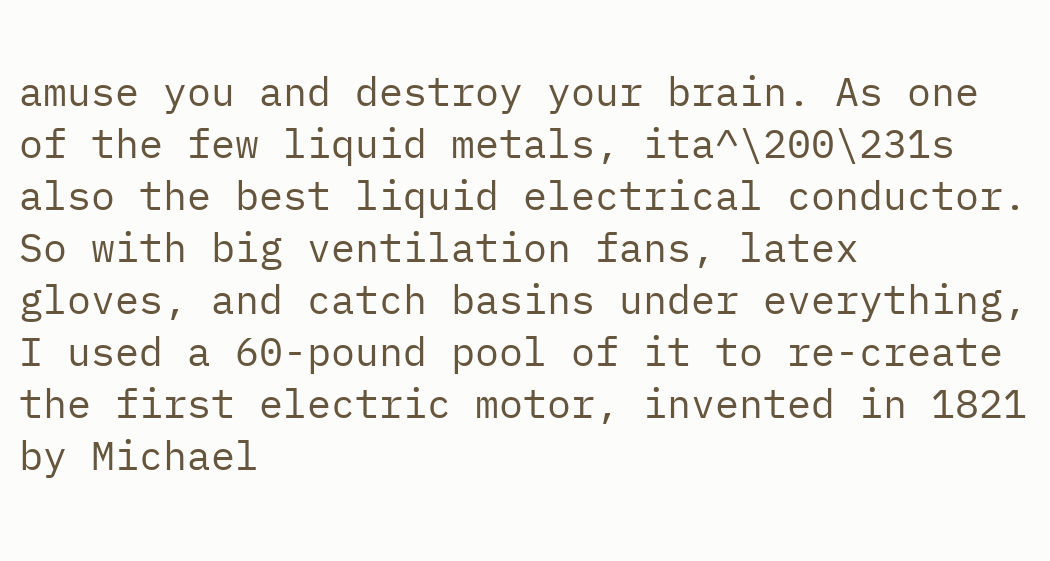amuse you and destroy your brain. As one of the few liquid metals, ita^\200\231s also the best liquid electrical conductor. So with big ventilation fans, latex gloves, and catch basins under everything, I used a 60-pound pool of it to re-create the first electric motor, invented in 1821 by Michael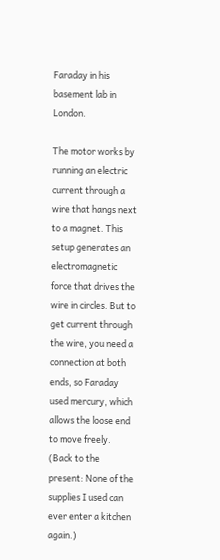Faraday in his basement lab in London.

The motor works by running an electric current through a wire that hangs next to a magnet. This setup generates an electromagnetic force that drives the wire in circles. But to get current through the wire, you need a connection at both ends, so Faraday used mercury, which allows the loose end to move freely. (Back to the present: None of the supplies I used can ever enter a kitchen again.)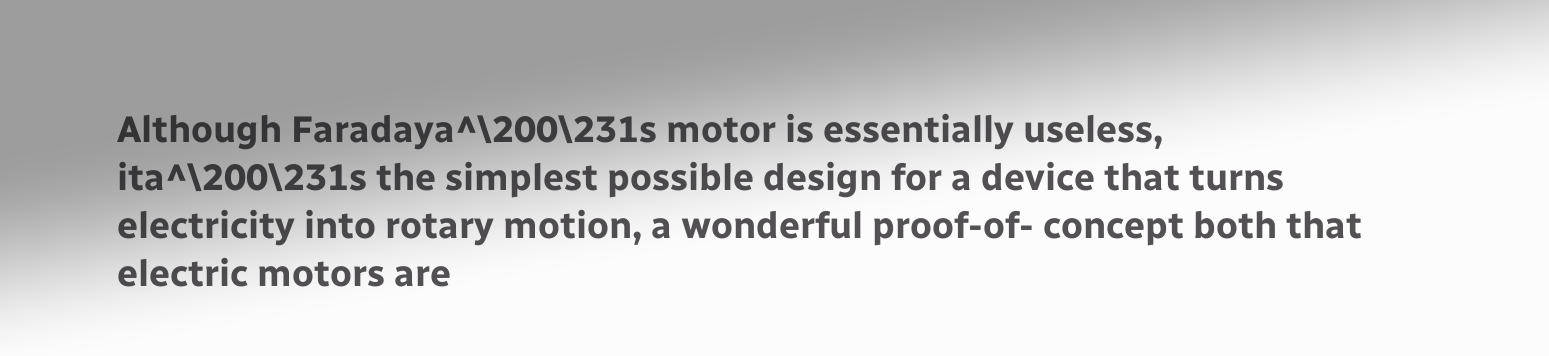Although Faradaya^\200\231s motor is essentially useless, ita^\200\231s the simplest possible design for a device that turns electricity into rotary motion, a wonderful proof-of- concept both that electric motors are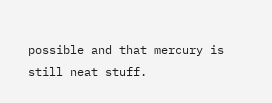possible and that mercury is still neat stuff.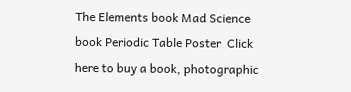The Elements book Mad Science book Periodic Table Poster  Click here to buy a book, photographic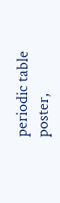periodic table poster,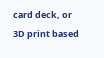card deck, or 3D print based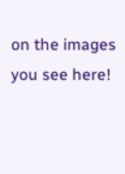on the images you see here!